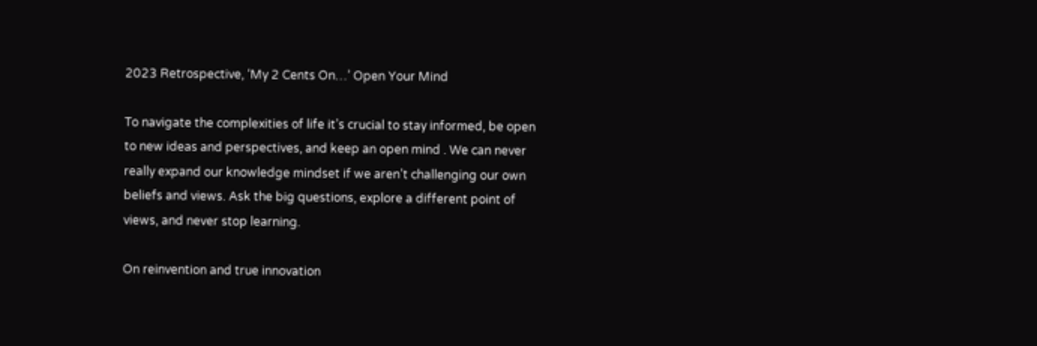2023 Retrospective, ‘My 2 Cents On…’ Open Your Mind

To navigate the complexities of life it’s crucial to stay informed, be open to new ideas and perspectives, and keep an open mind . We can never really expand our knowledge mindset if we aren’t challenging our own beliefs and views. Ask the big questions, explore a different point of views, and never stop learning.

On reinvention and true innovation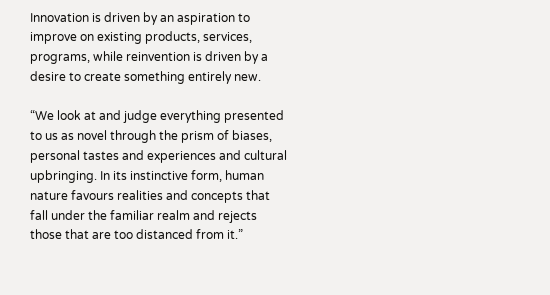Innovation is driven by an aspiration to improve on existing products, services, programs, while reinvention is driven by a desire to create something entirely new.

“We look at and judge everything presented to us as novel through the prism of biases, personal tastes and experiences and cultural upbringing. In its instinctive form, human nature favours realities and concepts that fall under the familiar realm and rejects those that are too distanced from it.”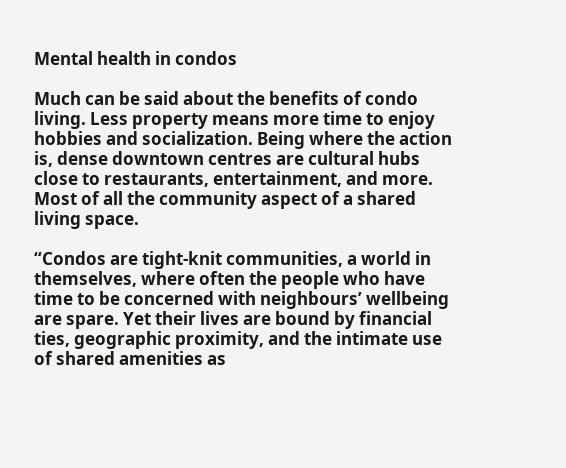Mental health in condos

Much can be said about the benefits of condo living. Less property means more time to enjoy hobbies and socialization. Being where the action is, dense downtown centres are cultural hubs close to restaurants, entertainment, and more. Most of all the community aspect of a shared living space.

“Condos are tight-knit communities, a world in themselves, where often the people who have time to be concerned with neighbours’ wellbeing are spare. Yet their lives are bound by financial ties, geographic proximity, and the intimate use of shared amenities as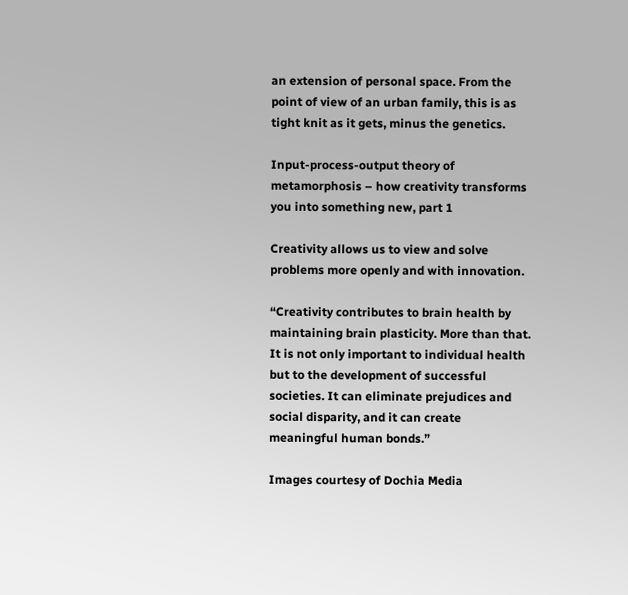an extension of personal space. From the point of view of an urban family, this is as tight knit as it gets, minus the genetics.

Input-process-output theory of metamorphosis – how creativity transforms you into something new, part 1

Creativity allows us to view and solve problems more openly and with innovation.

“Creativity contributes to brain health by maintaining brain plasticity. More than that. It is not only important to individual health but to the development of successful societies. It can eliminate prejudices and social disparity, and it can create meaningful human bonds.”

Images courtesy of Dochia Media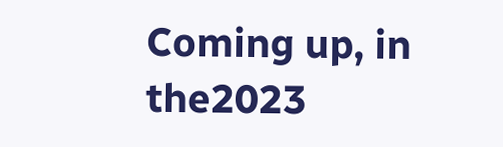Coming up, in the2023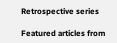Retrospective series

Featured articles from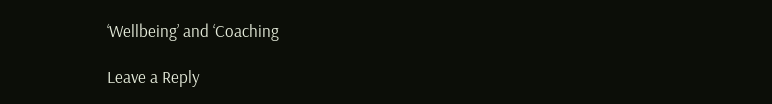‘Wellbeing’ and ‘Coaching

Leave a Reply